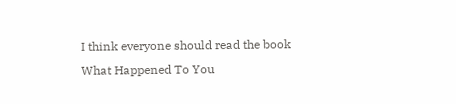I think everyone should read the book What Happened To You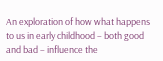An exploration of how what happens to us in early childhood – both good and bad – influence the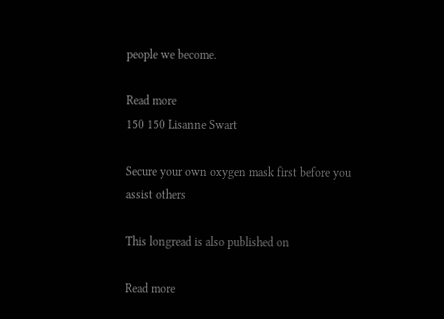people we become.

Read more
150 150 Lisanne Swart

Secure your own oxygen mask first before you assist others

This longread is also published on

Read more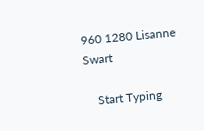960 1280 Lisanne Swart

    Start Typing